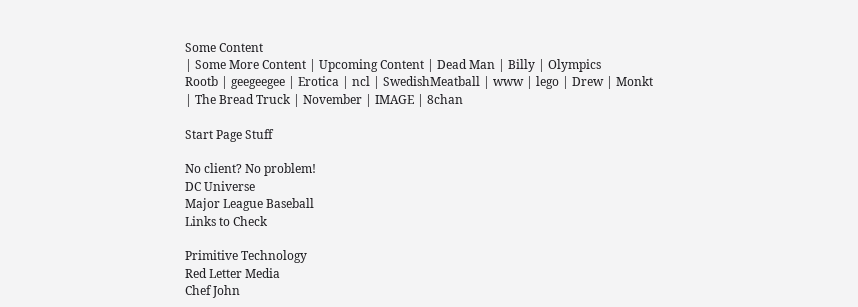Some Content
| Some More Content | Upcoming Content | Dead Man | Billy | Olympics
Rootb | geegeegee | Erotica | ncl | SwedishMeatball | www | lego | Drew | Monkt
| The Bread Truck | November | IMAGE | 8chan

Start Page Stuff

No client? No problem!
DC Universe
Major League Baseball
Links to Check

Primitive Technology
Red Letter Media
Chef John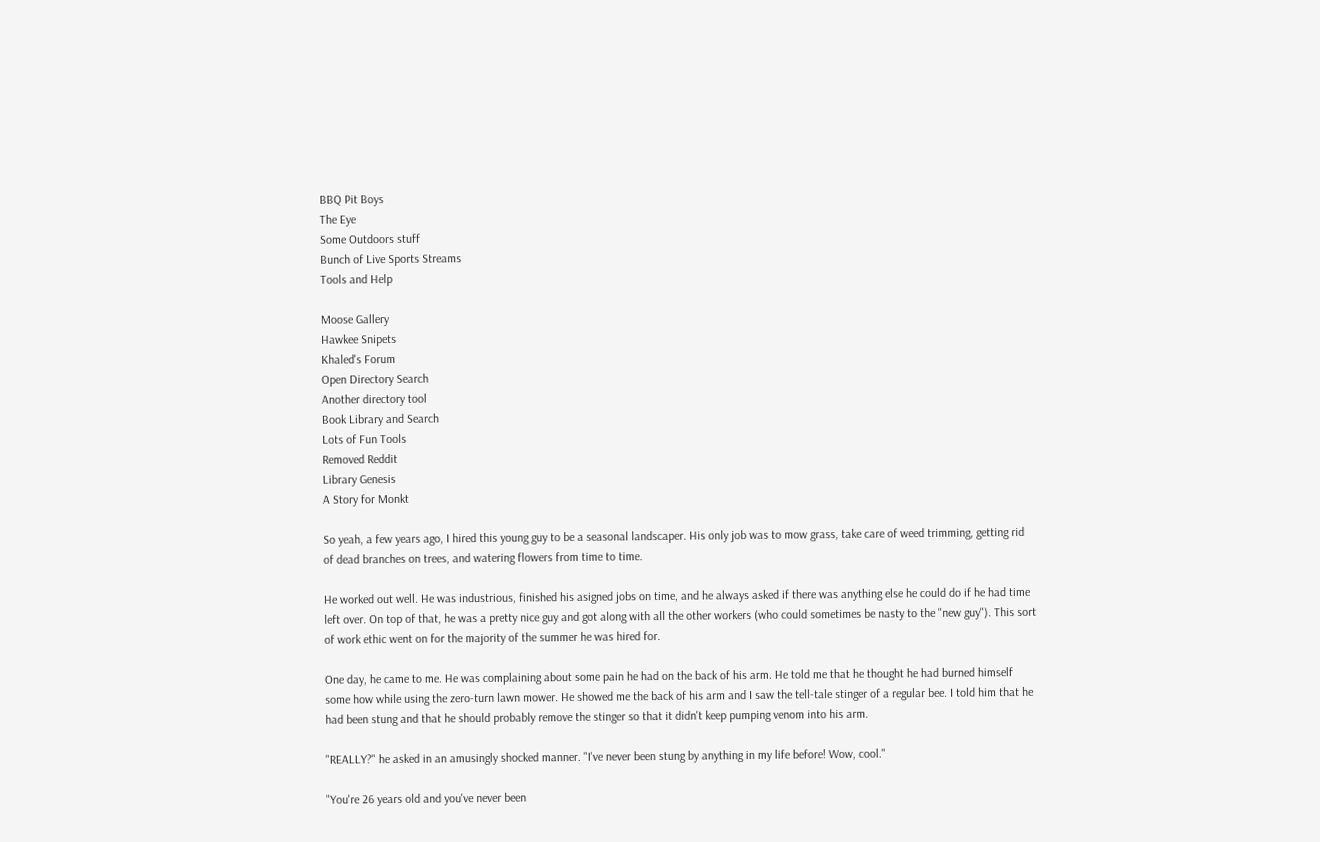BBQ Pit Boys
The Eye
Some Outdoors stuff
Bunch of Live Sports Streams
Tools and Help

Moose Gallery
Hawkee Snipets
Khaled's Forum
Open Directory Search
Another directory tool
Book Library and Search
Lots of Fun Tools
Removed Reddit
Library Genesis
A Story for Monkt

So yeah, a few years ago, I hired this young guy to be a seasonal landscaper. His only job was to mow grass, take care of weed trimming, getting rid of dead branches on trees, and watering flowers from time to time.

He worked out well. He was industrious, finished his asigned jobs on time, and he always asked if there was anything else he could do if he had time left over. On top of that, he was a pretty nice guy and got along with all the other workers (who could sometimes be nasty to the "new guy"). This sort of work ethic went on for the majority of the summer he was hired for.

One day, he came to me. He was complaining about some pain he had on the back of his arm. He told me that he thought he had burned himself some how while using the zero-turn lawn mower. He showed me the back of his arm and I saw the tell-tale stinger of a regular bee. I told him that he had been stung and that he should probably remove the stinger so that it didn't keep pumping venom into his arm.

"REALLY?" he asked in an amusingly shocked manner. "I've never been stung by anything in my life before! Wow, cool."

"You're 26 years old and you've never been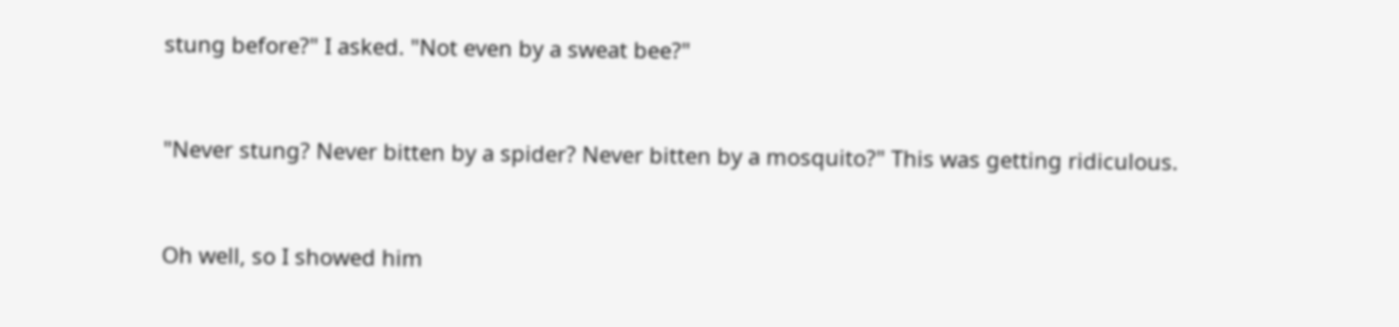stung before?" I asked. "Not even by a sweat bee?"


"Never stung? Never bitten by a spider? Never bitten by a mosquito?" This was getting ridiculous.


Oh well, so I showed him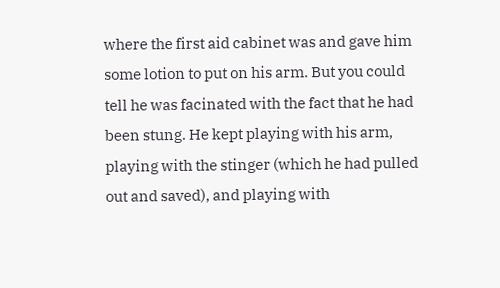where the first aid cabinet was and gave him some lotion to put on his arm. But you could tell he was facinated with the fact that he had been stung. He kept playing with his arm, playing with the stinger (which he had pulled out and saved), and playing with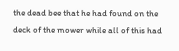the dead bee that he had found on the deck of the mower while all of this had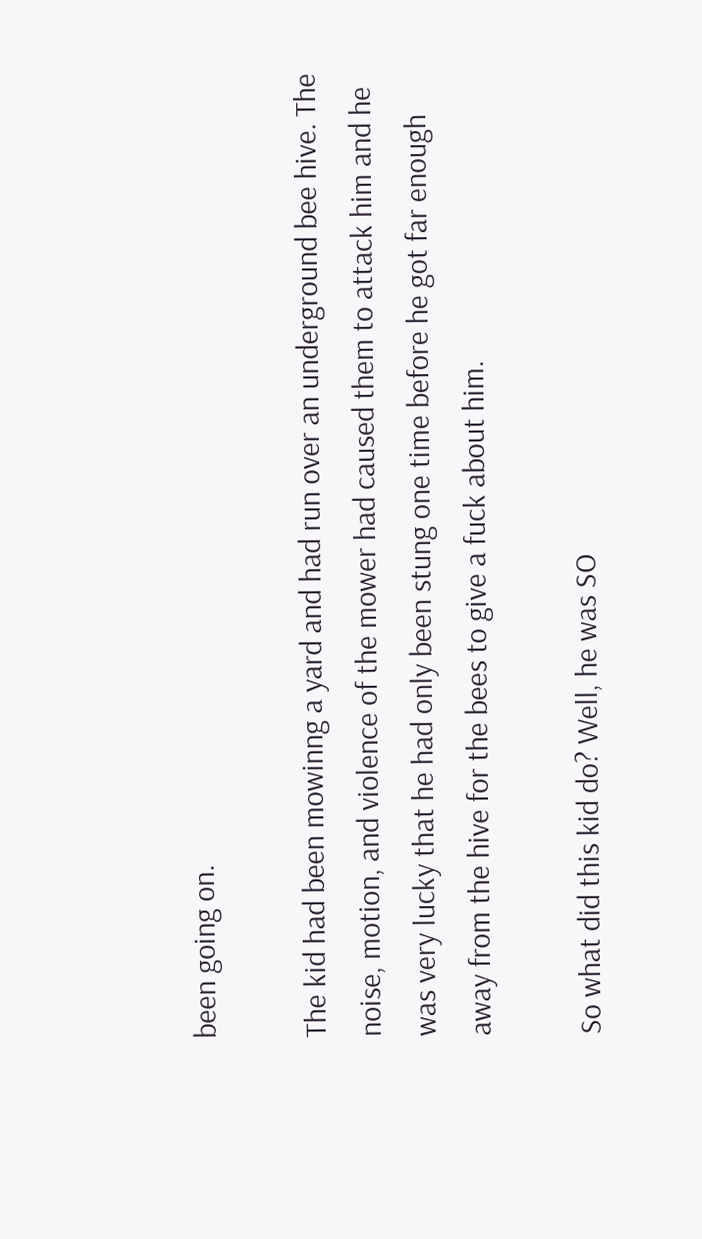been going on.

The kid had been mowinng a yard and had run over an underground bee hive. The noise, motion, and violence of the mower had caused them to attack him and he was very lucky that he had only been stung one time before he got far enough away from the hive for the bees to give a fuck about him.

So what did this kid do? Well, he was SO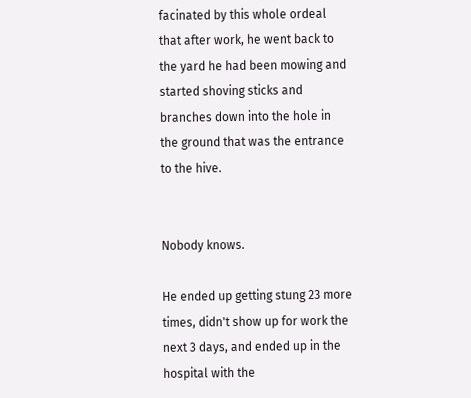facinated by this whole ordeal that after work, he went back to the yard he had been mowing and started shoving sticks and branches down into the hole in the ground that was the entrance to the hive.


Nobody knows.

He ended up getting stung 23 more times, didn't show up for work the next 3 days, and ended up in the hospital with the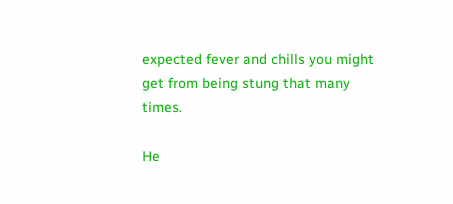expected fever and chills you might get from being stung that many times.

He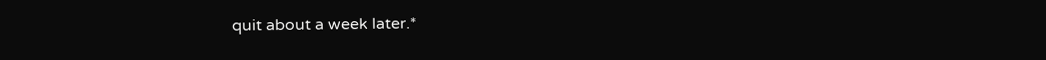quit about a week later.*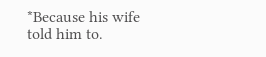*Because his wife told him to.